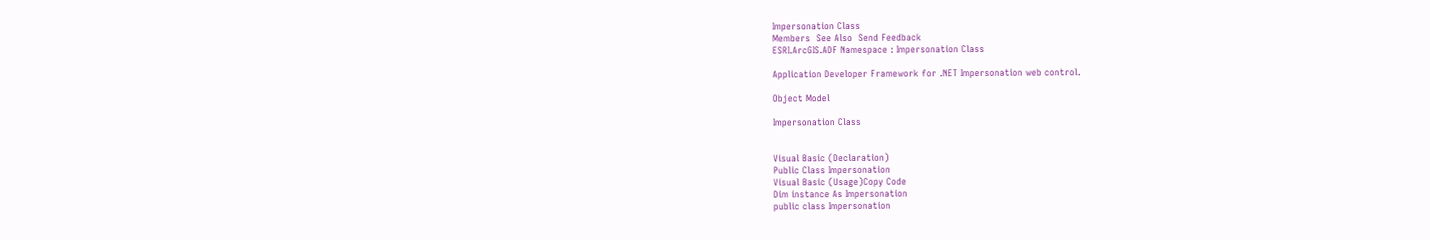Impersonation Class
Members  See Also  Send Feedback
ESRI.ArcGIS.ADF Namespace : Impersonation Class

Application Developer Framework for .NET Impersonation web control.

Object Model

Impersonation Class


Visual Basic (Declaration)
Public Class Impersonation
Visual Basic (Usage)Copy Code
Dim instance As Impersonation
public class Impersonation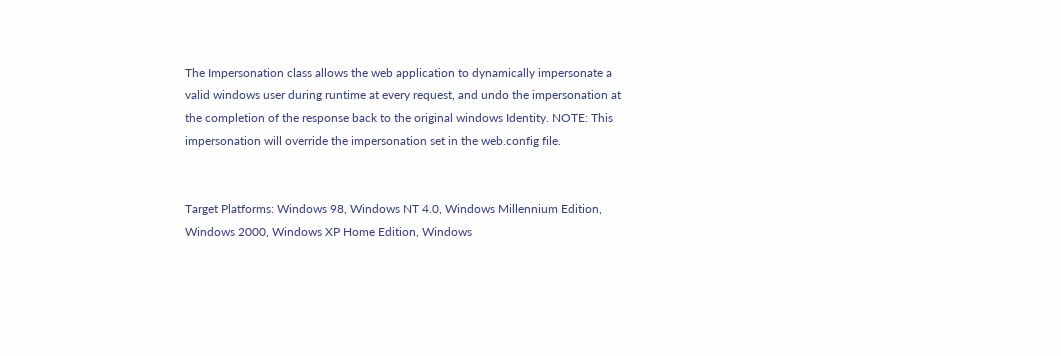The Impersonation class allows the web application to dynamically impersonate a valid windows user during runtime at every request, and undo the impersonation at the completion of the response back to the original windows Identity. NOTE: This impersonation will override the impersonation set in the web.config file.


Target Platforms: Windows 98, Windows NT 4.0, Windows Millennium Edition, Windows 2000, Windows XP Home Edition, Windows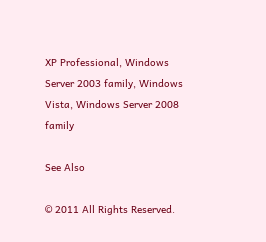XP Professional, Windows Server 2003 family, Windows Vista, Windows Server 2008 family

See Also

© 2011 All Rights Reserved.